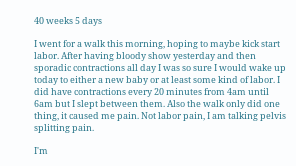40 weeks 5 days

I went for a walk this morning, hoping to maybe kick start labor. After having bloody show yesterday and then sporadic contractions all day I was so sure I would wake up today to either a new baby or at least some kind of labor. I did have contractions every 20 minutes from 4am until 6am but I slept between them. Also the walk only did one thing, it caused me pain. Not labor pain, I am talking pelvis splitting pain.

I'm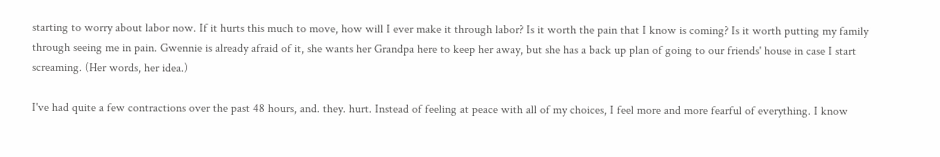starting to worry about labor now. If it hurts this much to move, how will I ever make it through labor? Is it worth the pain that I know is coming? Is it worth putting my family through seeing me in pain. Gwennie is already afraid of it, she wants her Grandpa here to keep her away, but she has a back up plan of going to our friends' house in case I start screaming. (Her words, her idea.)

I've had quite a few contractions over the past 48 hours, and. they. hurt. Instead of feeling at peace with all of my choices, I feel more and more fearful of everything. I know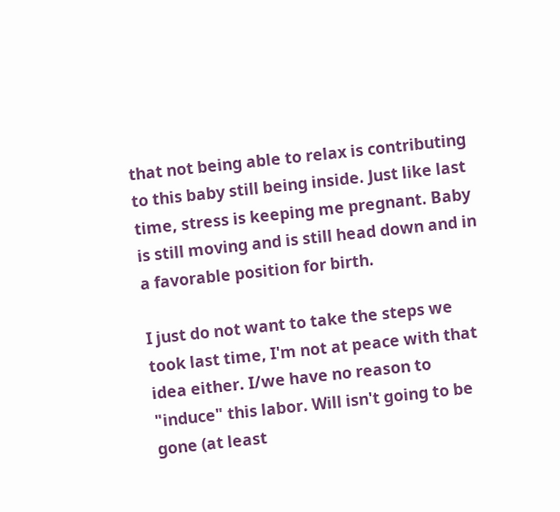that not being able to relax is contributing to this baby still being inside. Just like last time, stress is keeping me pregnant. Baby is still moving and is still head down and in a favorable position for birth.

I just do not want to take the steps we took last time, I'm not at peace with that idea either. I/we have no reason to "induce" this labor. Will isn't going to be gone (at least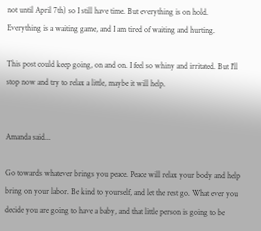not until April 7th) so I still have time. But everything is on hold. Everything is a waiting game, and I am tired of waiting and hurting.

This post could keep going, on and on. I feel so whiny and irritated. But I'll stop now and try to relax a little, maybe it will help.


Amanda said...

Go towards whatever brings you peace. Peace will relax your body and help bring on your labor. Be kind to yourself, and let the rest go. What ever you decide you are going to have a baby, and that little person is going to be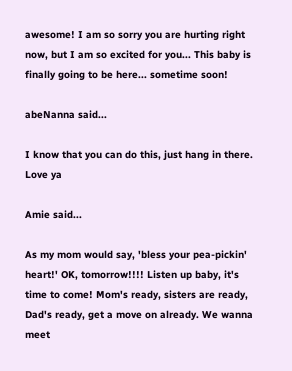awesome! I am so sorry you are hurting right now, but I am so excited for you... This baby is finally going to be here... sometime soon!

abeNanna said...

I know that you can do this, just hang in there. Love ya

Amie said...

As my mom would say, 'bless your pea-pickin' heart!' OK, tomorrow!!!! Listen up baby, it's time to come! Mom's ready, sisters are ready, Dad's ready, get a move on already. We wanna meet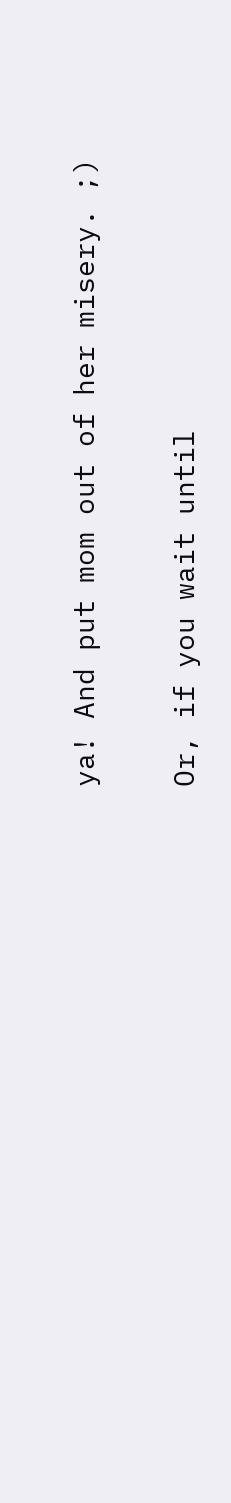ya! And put mom out of her misery. ;)

Or, if you wait until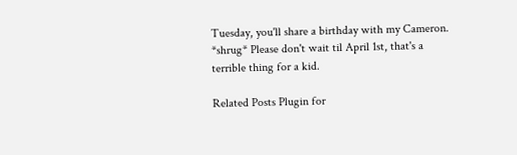Tuesday, you'll share a birthday with my Cameron. *shrug* Please don't wait til April 1st, that's a terrible thing for a kid.

Related Posts Plugin for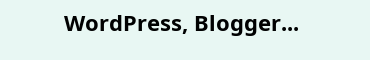WordPress, Blogger...